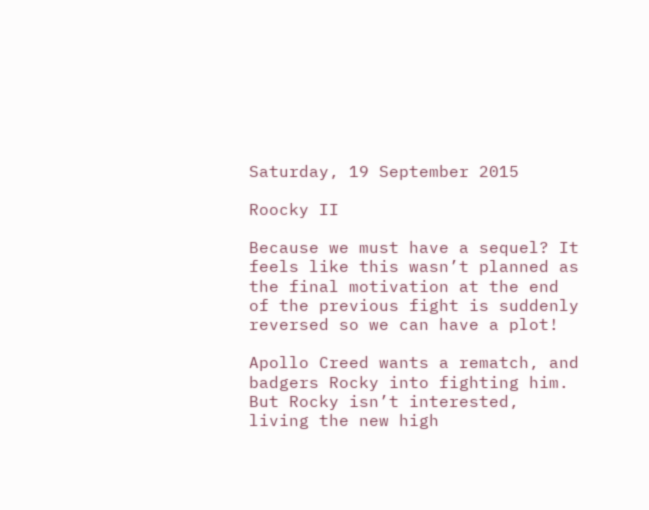Saturday, 19 September 2015

Roocky II

Because we must have a sequel? It feels like this wasn’t planned as the final motivation at the end of the previous fight is suddenly reversed so we can have a plot!

Apollo Creed wants a rematch, and badgers Rocky into fighting him. But Rocky isn’t interested, living the new high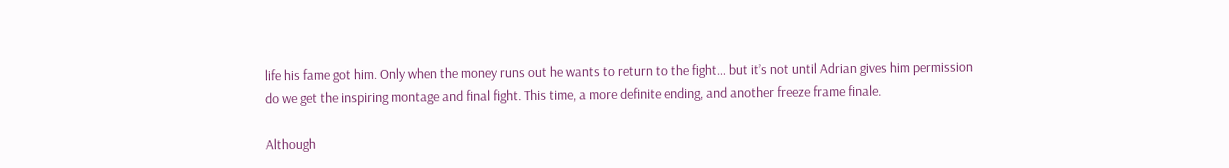life his fame got him. Only when the money runs out he wants to return to the fight… but it’s not until Adrian gives him permission do we get the inspiring montage and final fight. This time, a more definite ending, and another freeze frame finale.

Although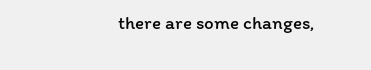there are some changes,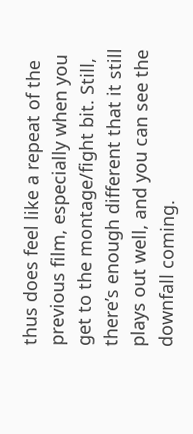thus does feel like a repeat of the previous film, especially when you get to the montage/fight bit. Still, there’s enough different that it still plays out well, and you can see the downfall coming.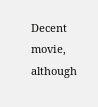Decent movie, although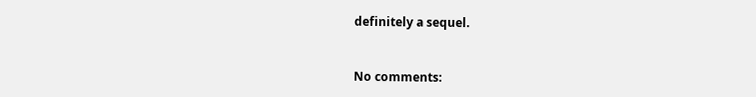definitely a sequel.


No comments: